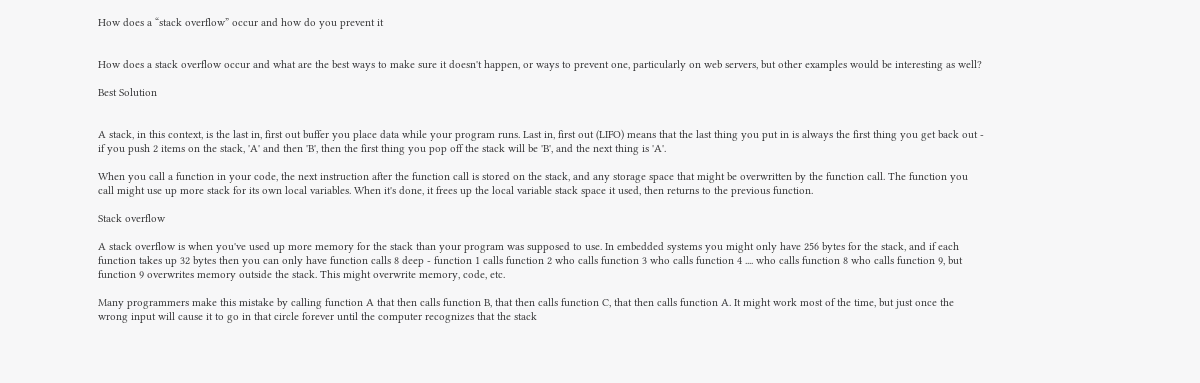How does a “stack overflow” occur and how do you prevent it


How does a stack overflow occur and what are the best ways to make sure it doesn't happen, or ways to prevent one, particularly on web servers, but other examples would be interesting as well?

Best Solution


A stack, in this context, is the last in, first out buffer you place data while your program runs. Last in, first out (LIFO) means that the last thing you put in is always the first thing you get back out - if you push 2 items on the stack, 'A' and then 'B', then the first thing you pop off the stack will be 'B', and the next thing is 'A'.

When you call a function in your code, the next instruction after the function call is stored on the stack, and any storage space that might be overwritten by the function call. The function you call might use up more stack for its own local variables. When it's done, it frees up the local variable stack space it used, then returns to the previous function.

Stack overflow

A stack overflow is when you've used up more memory for the stack than your program was supposed to use. In embedded systems you might only have 256 bytes for the stack, and if each function takes up 32 bytes then you can only have function calls 8 deep - function 1 calls function 2 who calls function 3 who calls function 4 .... who calls function 8 who calls function 9, but function 9 overwrites memory outside the stack. This might overwrite memory, code, etc.

Many programmers make this mistake by calling function A that then calls function B, that then calls function C, that then calls function A. It might work most of the time, but just once the wrong input will cause it to go in that circle forever until the computer recognizes that the stack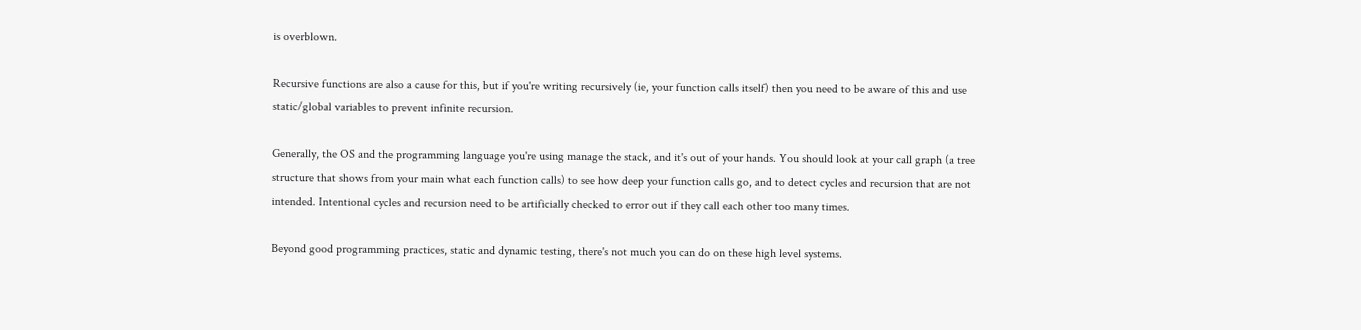is overblown.

Recursive functions are also a cause for this, but if you're writing recursively (ie, your function calls itself) then you need to be aware of this and use static/global variables to prevent infinite recursion.

Generally, the OS and the programming language you're using manage the stack, and it's out of your hands. You should look at your call graph (a tree structure that shows from your main what each function calls) to see how deep your function calls go, and to detect cycles and recursion that are not intended. Intentional cycles and recursion need to be artificially checked to error out if they call each other too many times.

Beyond good programming practices, static and dynamic testing, there's not much you can do on these high level systems.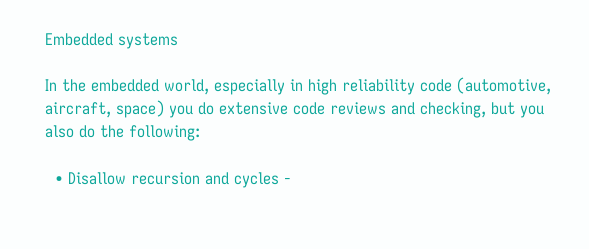Embedded systems

In the embedded world, especially in high reliability code (automotive, aircraft, space) you do extensive code reviews and checking, but you also do the following:

  • Disallow recursion and cycles -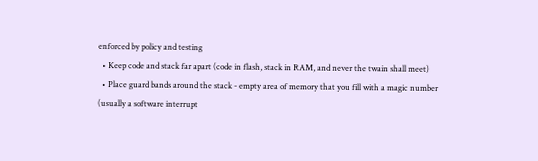enforced by policy and testing
  • Keep code and stack far apart (code in flash, stack in RAM, and never the twain shall meet)
  • Place guard bands around the stack - empty area of memory that you fill with a magic number (usually a software interrupt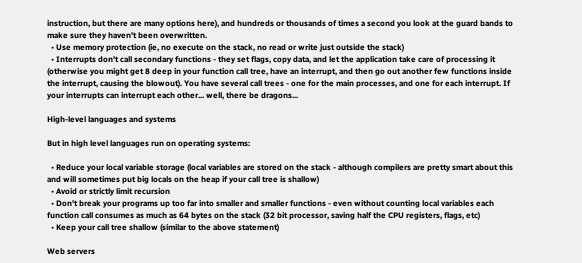instruction, but there are many options here), and hundreds or thousands of times a second you look at the guard bands to make sure they haven't been overwritten.
  • Use memory protection (ie, no execute on the stack, no read or write just outside the stack)
  • Interrupts don't call secondary functions - they set flags, copy data, and let the application take care of processing it (otherwise you might get 8 deep in your function call tree, have an interrupt, and then go out another few functions inside the interrupt, causing the blowout). You have several call trees - one for the main processes, and one for each interrupt. If your interrupts can interrupt each other... well, there be dragons...

High-level languages and systems

But in high level languages run on operating systems:

  • Reduce your local variable storage (local variables are stored on the stack - although compilers are pretty smart about this and will sometimes put big locals on the heap if your call tree is shallow)
  • Avoid or strictly limit recursion
  • Don't break your programs up too far into smaller and smaller functions - even without counting local variables each function call consumes as much as 64 bytes on the stack (32 bit processor, saving half the CPU registers, flags, etc)
  • Keep your call tree shallow (similar to the above statement)

Web servers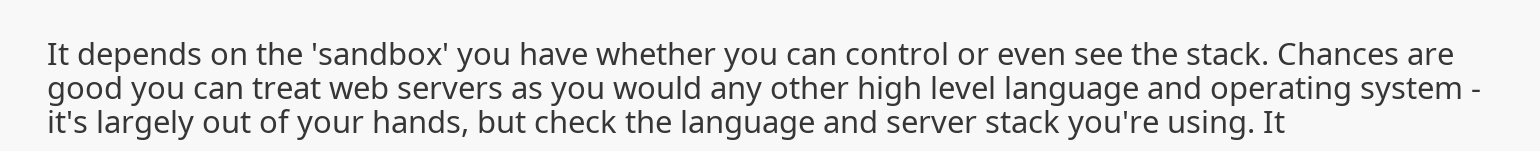It depends on the 'sandbox' you have whether you can control or even see the stack. Chances are good you can treat web servers as you would any other high level language and operating system - it's largely out of your hands, but check the language and server stack you're using. It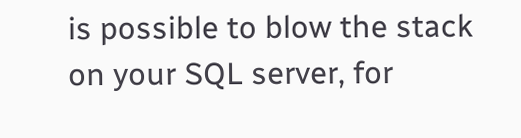is possible to blow the stack on your SQL server, for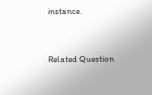instance.


Related Question